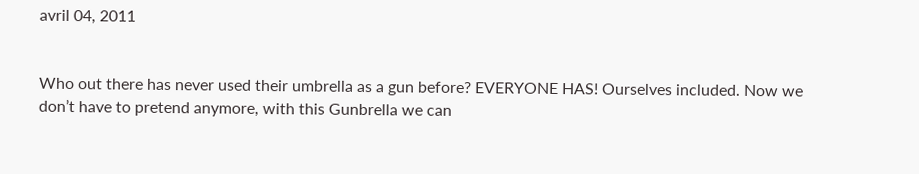avril 04, 2011


Who out there has never used their umbrella as a gun before? EVERYONE HAS! Ourselves included. Now we don’t have to pretend anymore, with this Gunbrella we can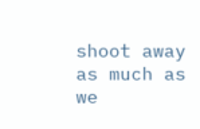shoot away as much as we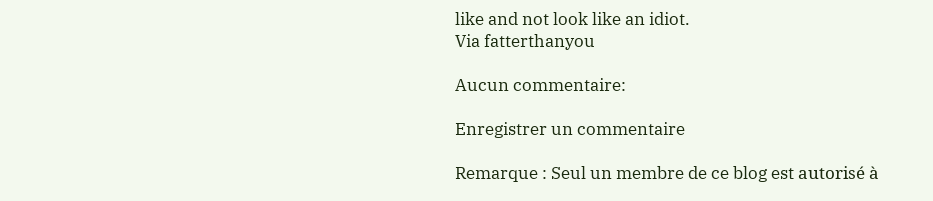like and not look like an idiot.
Via fatterthanyou

Aucun commentaire:

Enregistrer un commentaire

Remarque : Seul un membre de ce blog est autorisé à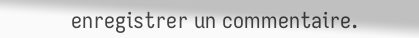enregistrer un commentaire.